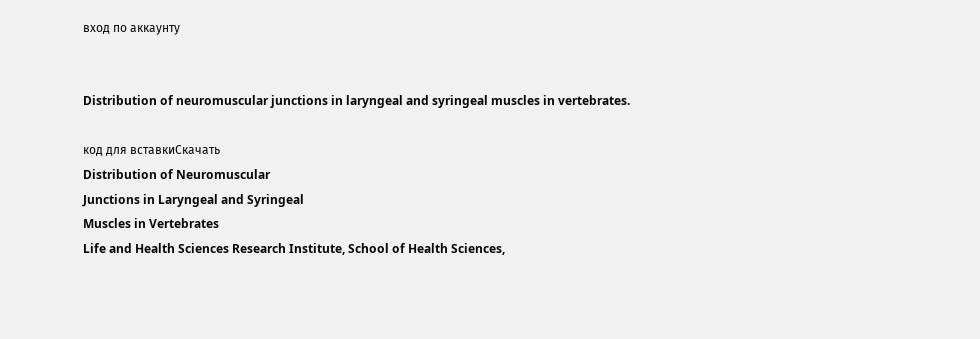вход по аккаунту


Distribution of neuromuscular junctions in laryngeal and syringeal muscles in vertebrates.

код для вставкиСкачать
Distribution of Neuromuscular
Junctions in Laryngeal and Syringeal
Muscles in Vertebrates
Life and Health Sciences Research Institute, School of Health Sciences,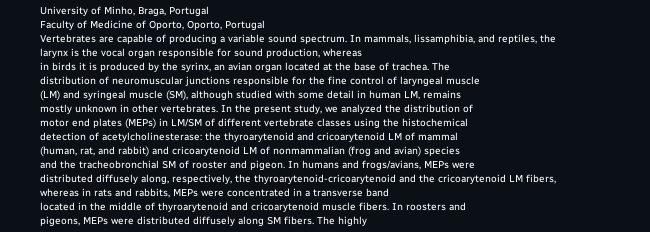University of Minho, Braga, Portugal
Faculty of Medicine of Oporto, Oporto, Portugal
Vertebrates are capable of producing a variable sound spectrum. In mammals, lissamphibia, and reptiles, the larynx is the vocal organ responsible for sound production, whereas
in birds it is produced by the syrinx, an avian organ located at the base of trachea. The
distribution of neuromuscular junctions responsible for the fine control of laryngeal muscle
(LM) and syringeal muscle (SM), although studied with some detail in human LM, remains
mostly unknown in other vertebrates. In the present study, we analyzed the distribution of
motor end plates (MEPs) in LM/SM of different vertebrate classes using the histochemical
detection of acetylcholinesterase: the thyroarytenoid and cricoarytenoid LM of mammal
(human, rat, and rabbit) and cricoarytenoid LM of nonmammalian (frog and avian) species
and the tracheobronchial SM of rooster and pigeon. In humans and frogs/avians, MEPs were
distributed diffusely along, respectively, the thyroarytenoid-cricoarytenoid and the cricoarytenoid LM fibers, whereas in rats and rabbits, MEPs were concentrated in a transverse band
located in the middle of thyroarytenoid and cricoarytenoid muscle fibers. In roosters and
pigeons, MEPs were distributed diffusely along SM fibers. The highly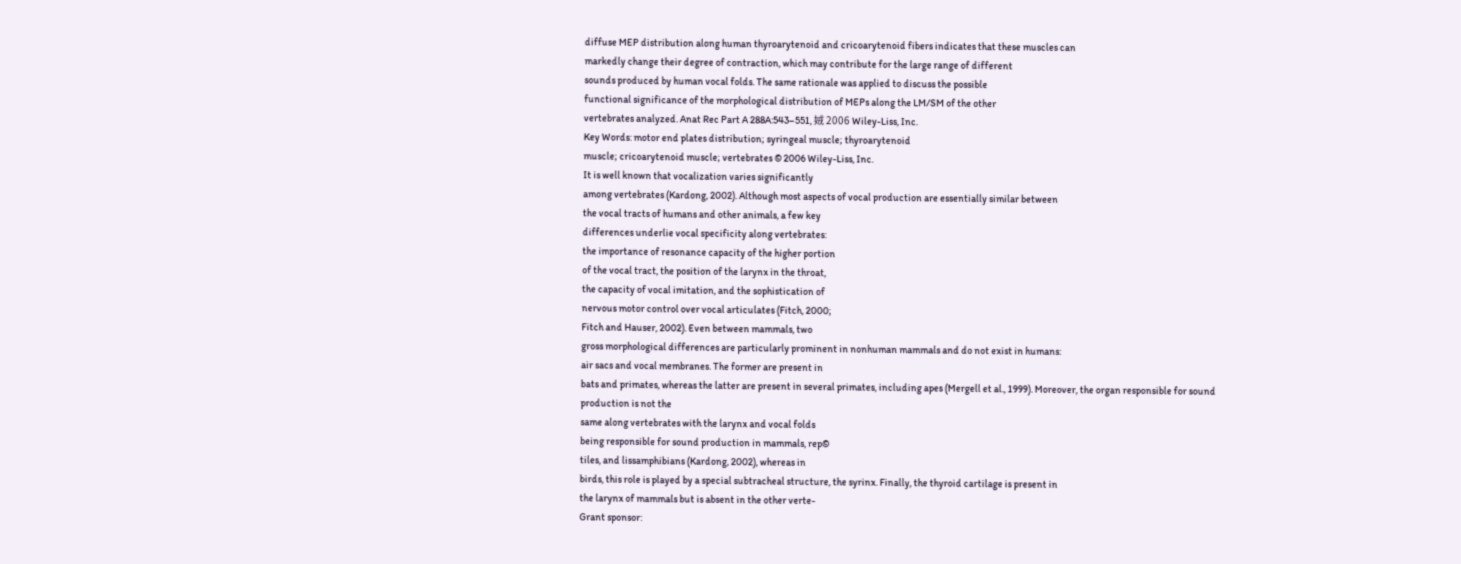diffuse MEP distribution along human thyroarytenoid and cricoarytenoid fibers indicates that these muscles can
markedly change their degree of contraction, which may contribute for the large range of different
sounds produced by human vocal folds. The same rationale was applied to discuss the possible
functional significance of the morphological distribution of MEPs along the LM/SM of the other
vertebrates analyzed. Anat Rec Part A 288A:543–551, 娀 2006 Wiley-Liss, Inc.
Key Words: motor end plates distribution; syringeal muscle; thyroarytenoid
muscle; cricoarytenoid muscle; vertebrates © 2006 Wiley-Liss, Inc.
It is well known that vocalization varies significantly
among vertebrates (Kardong, 2002). Although most aspects of vocal production are essentially similar between
the vocal tracts of humans and other animals, a few key
differences underlie vocal specificity along vertebrates:
the importance of resonance capacity of the higher portion
of the vocal tract, the position of the larynx in the throat,
the capacity of vocal imitation, and the sophistication of
nervous motor control over vocal articulates (Fitch, 2000;
Fitch and Hauser, 2002). Even between mammals, two
gross morphological differences are particularly prominent in nonhuman mammals and do not exist in humans:
air sacs and vocal membranes. The former are present in
bats and primates, whereas the latter are present in several primates, including apes (Mergell et al., 1999). Moreover, the organ responsible for sound production is not the
same along vertebrates with the larynx and vocal folds
being responsible for sound production in mammals, rep©
tiles, and lissamphibians (Kardong, 2002), whereas in
birds, this role is played by a special subtracheal structure, the syrinx. Finally, the thyroid cartilage is present in
the larynx of mammals but is absent in the other verte-
Grant sponsor: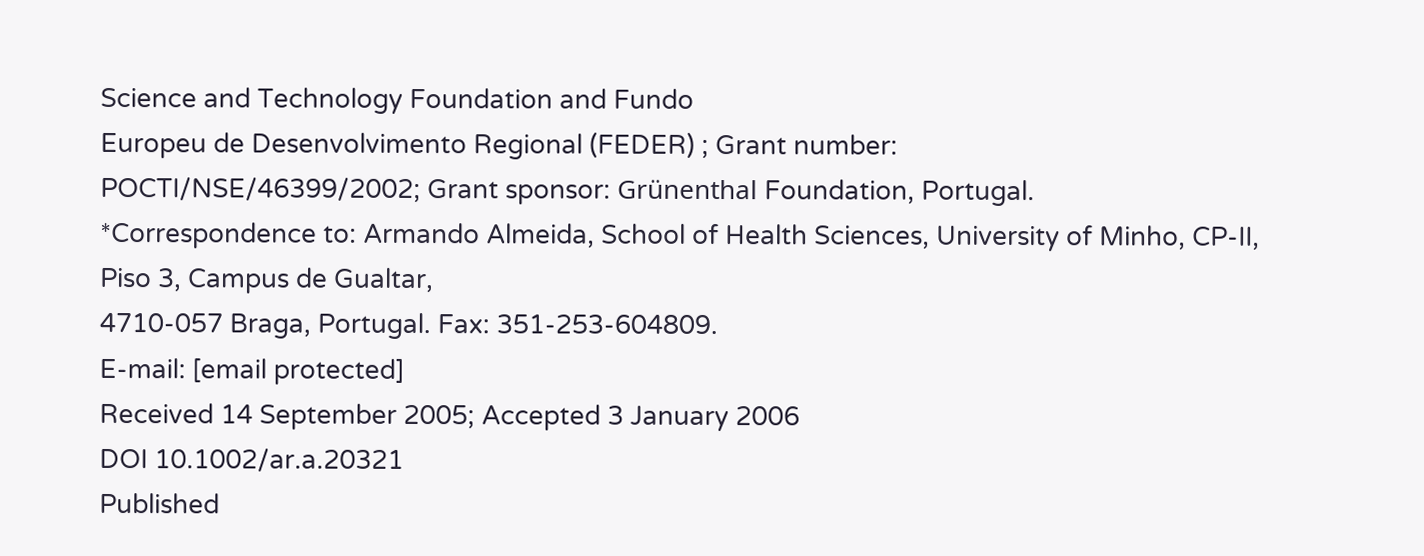Science and Technology Foundation and Fundo
Europeu de Desenvolvimento Regional (FEDER) ; Grant number:
POCTI/NSE/46399/2002; Grant sponsor: Grünenthal Foundation, Portugal.
*Correspondence to: Armando Almeida, School of Health Sciences, University of Minho, CP-II, Piso 3, Campus de Gualtar,
4710-057 Braga, Portugal. Fax: 351-253-604809.
E-mail: [email protected]
Received 14 September 2005; Accepted 3 January 2006
DOI 10.1002/ar.a.20321
Published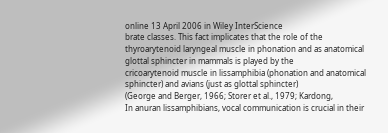online 13 April 2006 in Wiley InterScience
brate classes. This fact implicates that the role of the
thyroarytenoid laryngeal muscle in phonation and as anatomical glottal sphincter in mammals is played by the
cricoarytenoid muscle in lissamphibia (phonation and anatomical sphincter) and avians (just as glottal sphincter)
(George and Berger, 1966; Storer et al., 1979; Kardong,
In anuran lissamphibians, vocal communication is crucial in their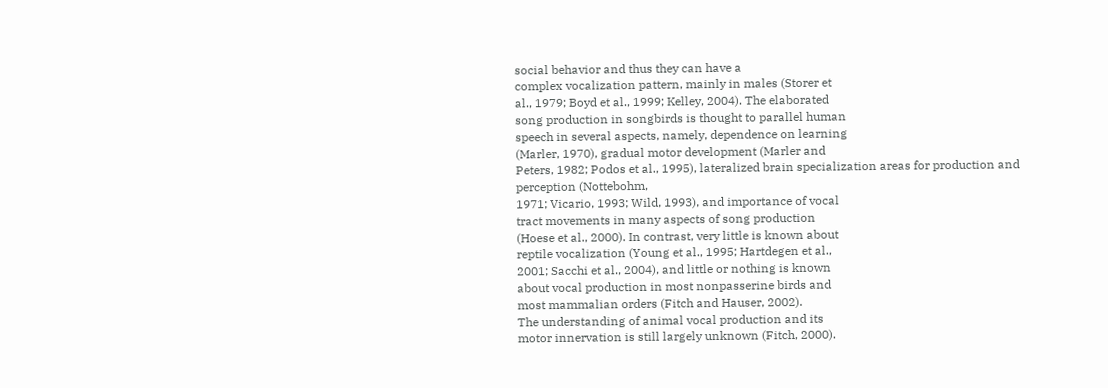social behavior and thus they can have a
complex vocalization pattern, mainly in males (Storer et
al., 1979; Boyd et al., 1999; Kelley, 2004). The elaborated
song production in songbirds is thought to parallel human
speech in several aspects, namely, dependence on learning
(Marler, 1970), gradual motor development (Marler and
Peters, 1982; Podos et al., 1995), lateralized brain specialization areas for production and perception (Nottebohm,
1971; Vicario, 1993; Wild, 1993), and importance of vocal
tract movements in many aspects of song production
(Hoese et al., 2000). In contrast, very little is known about
reptile vocalization (Young et al., 1995; Hartdegen et al.,
2001; Sacchi et al., 2004), and little or nothing is known
about vocal production in most nonpasserine birds and
most mammalian orders (Fitch and Hauser, 2002).
The understanding of animal vocal production and its
motor innervation is still largely unknown (Fitch, 2000).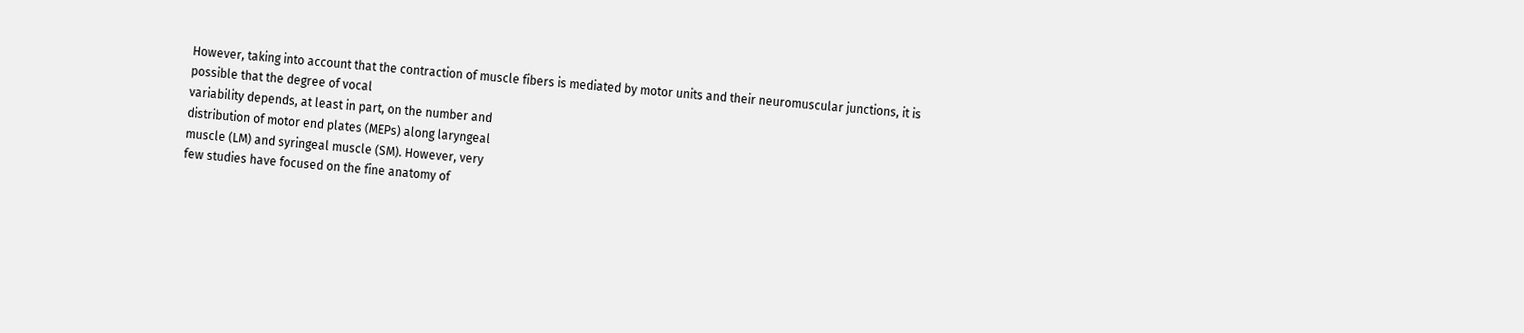However, taking into account that the contraction of muscle fibers is mediated by motor units and their neuromuscular junctions, it is possible that the degree of vocal
variability depends, at least in part, on the number and
distribution of motor end plates (MEPs) along laryngeal
muscle (LM) and syringeal muscle (SM). However, very
few studies have focused on the fine anatomy of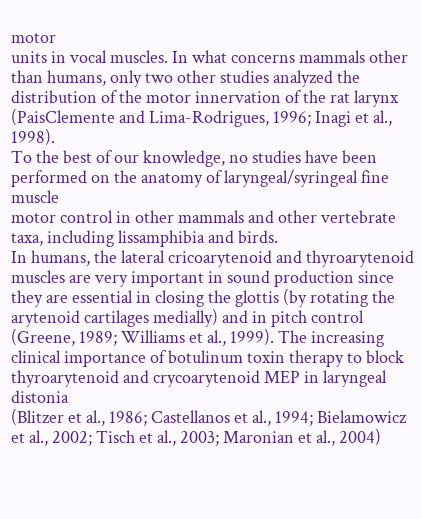motor
units in vocal muscles. In what concerns mammals other
than humans, only two other studies analyzed the distribution of the motor innervation of the rat larynx (PaisClemente and Lima-Rodrigues, 1996; Inagi et al., 1998).
To the best of our knowledge, no studies have been performed on the anatomy of laryngeal/syringeal fine muscle
motor control in other mammals and other vertebrate
taxa, including lissamphibia and birds.
In humans, the lateral cricoarytenoid and thyroarytenoid muscles are very important in sound production since
they are essential in closing the glottis (by rotating the
arytenoid cartilages medially) and in pitch control
(Greene, 1989; Williams et al., 1999). The increasing clinical importance of botulinum toxin therapy to block thyroarytenoid and crycoarytenoid MEP in laryngeal distonia
(Blitzer et al., 1986; Castellanos et al., 1994; Bielamowicz
et al., 2002; Tisch et al., 2003; Maronian et al., 2004)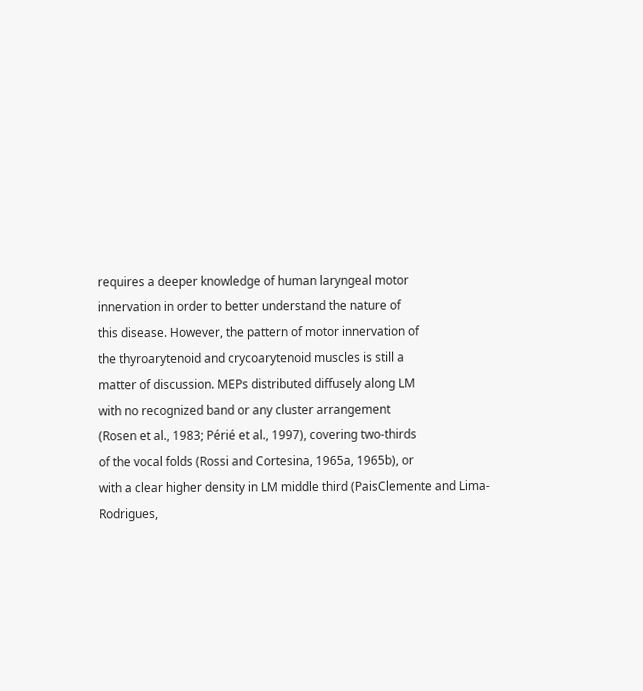requires a deeper knowledge of human laryngeal motor
innervation in order to better understand the nature of
this disease. However, the pattern of motor innervation of
the thyroarytenoid and crycoarytenoid muscles is still a
matter of discussion. MEPs distributed diffusely along LM
with no recognized band or any cluster arrangement
(Rosen et al., 1983; Périé et al., 1997), covering two-thirds
of the vocal folds (Rossi and Cortesina, 1965a, 1965b), or
with a clear higher density in LM middle third (PaisClemente and Lima-Rodrigues,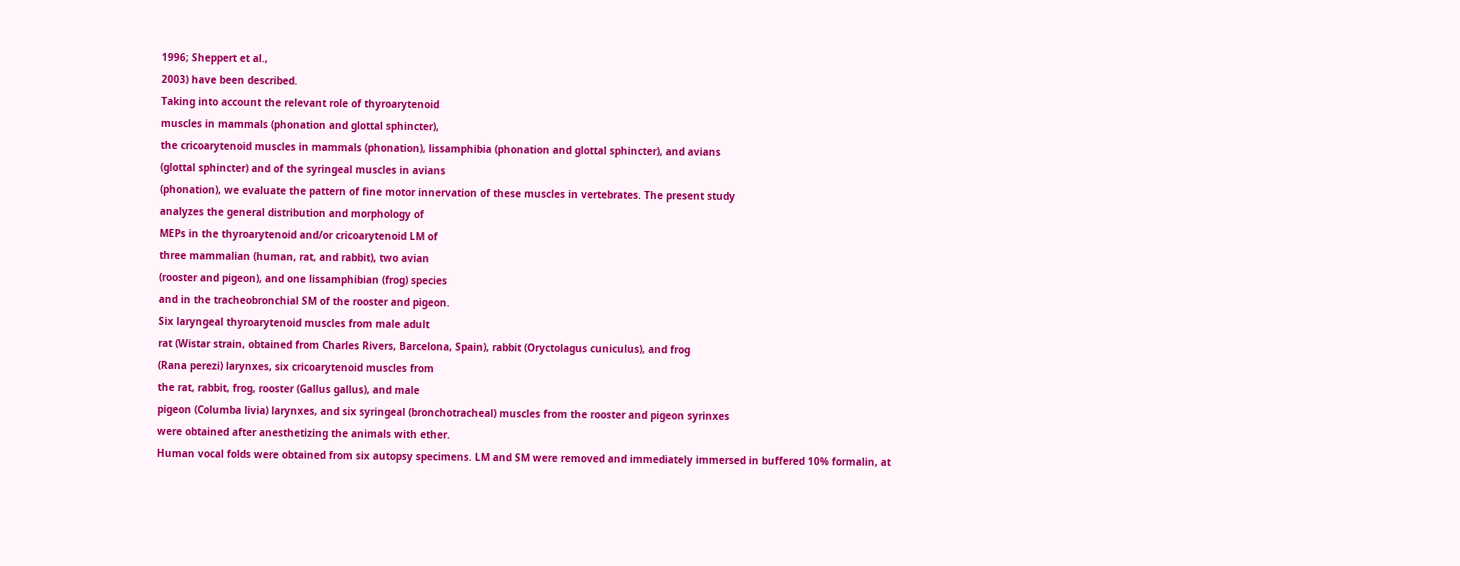1996; Sheppert et al.,
2003) have been described.
Taking into account the relevant role of thyroarytenoid
muscles in mammals (phonation and glottal sphincter),
the cricoarytenoid muscles in mammals (phonation), lissamphibia (phonation and glottal sphincter), and avians
(glottal sphincter) and of the syringeal muscles in avians
(phonation), we evaluate the pattern of fine motor innervation of these muscles in vertebrates. The present study
analyzes the general distribution and morphology of
MEPs in the thyroarytenoid and/or cricoarytenoid LM of
three mammalian (human, rat, and rabbit), two avian
(rooster and pigeon), and one lissamphibian (frog) species
and in the tracheobronchial SM of the rooster and pigeon.
Six laryngeal thyroarytenoid muscles from male adult
rat (Wistar strain, obtained from Charles Rivers, Barcelona, Spain), rabbit (Oryctolagus cuniculus), and frog
(Rana perezi) larynxes, six cricoarytenoid muscles from
the rat, rabbit, frog, rooster (Gallus gallus), and male
pigeon (Columba livia) larynxes, and six syringeal (bronchotracheal) muscles from the rooster and pigeon syrinxes
were obtained after anesthetizing the animals with ether.
Human vocal folds were obtained from six autopsy specimens. LM and SM were removed and immediately immersed in buffered 10% formalin, at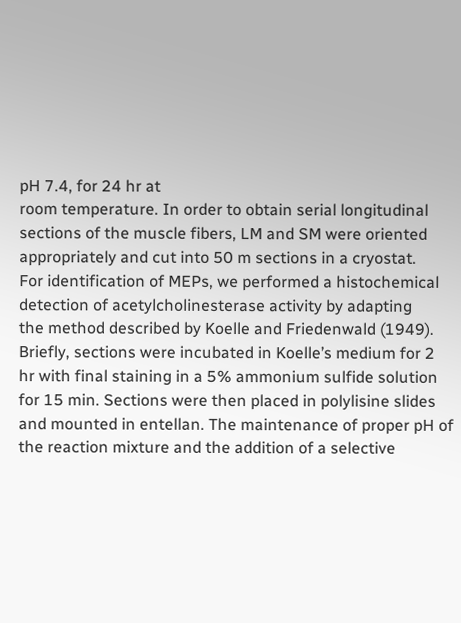pH 7.4, for 24 hr at
room temperature. In order to obtain serial longitudinal
sections of the muscle fibers, LM and SM were oriented
appropriately and cut into 50 m sections in a cryostat.
For identification of MEPs, we performed a histochemical detection of acetylcholinesterase activity by adapting
the method described by Koelle and Friedenwald (1949).
Briefly, sections were incubated in Koelle’s medium for 2
hr with final staining in a 5% ammonium sulfide solution
for 15 min. Sections were then placed in polylisine slides
and mounted in entellan. The maintenance of proper pH of
the reaction mixture and the addition of a selective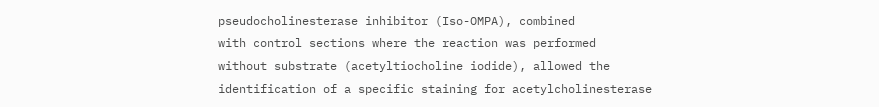pseudocholinesterase inhibitor (Iso-OMPA), combined
with control sections where the reaction was performed
without substrate (acetyltiocholine iodide), allowed the
identification of a specific staining for acetylcholinesterase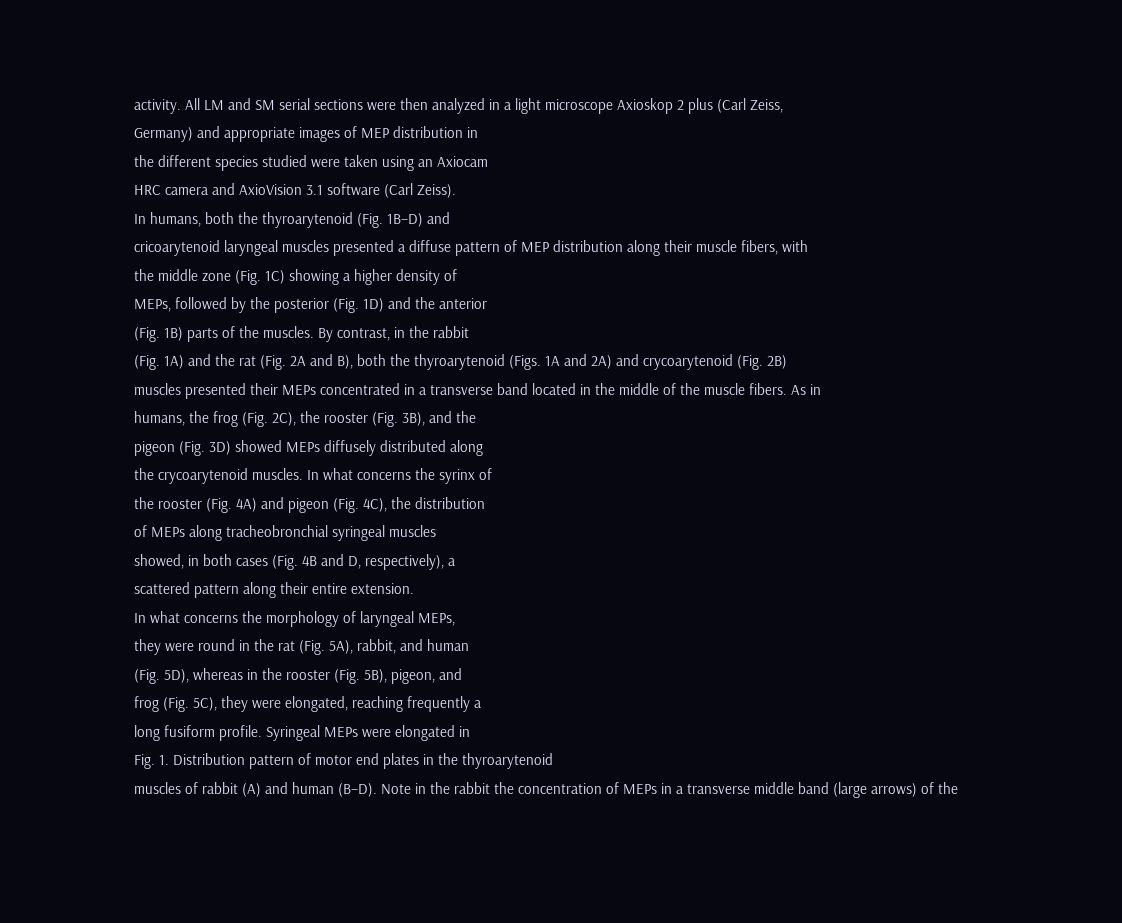activity. All LM and SM serial sections were then analyzed in a light microscope Axioskop 2 plus (Carl Zeiss,
Germany) and appropriate images of MEP distribution in
the different species studied were taken using an Axiocam
HRC camera and AxioVision 3.1 software (Carl Zeiss).
In humans, both the thyroarytenoid (Fig. 1B–D) and
cricoarytenoid laryngeal muscles presented a diffuse pattern of MEP distribution along their muscle fibers, with
the middle zone (Fig. 1C) showing a higher density of
MEPs, followed by the posterior (Fig. 1D) and the anterior
(Fig. 1B) parts of the muscles. By contrast, in the rabbit
(Fig. 1A) and the rat (Fig. 2A and B), both the thyroarytenoid (Figs. 1A and 2A) and crycoarytenoid (Fig. 2B)
muscles presented their MEPs concentrated in a transverse band located in the middle of the muscle fibers. As in
humans, the frog (Fig. 2C), the rooster (Fig. 3B), and the
pigeon (Fig. 3D) showed MEPs diffusely distributed along
the crycoarytenoid muscles. In what concerns the syrinx of
the rooster (Fig. 4A) and pigeon (Fig. 4C), the distribution
of MEPs along tracheobronchial syringeal muscles
showed, in both cases (Fig. 4B and D, respectively), a
scattered pattern along their entire extension.
In what concerns the morphology of laryngeal MEPs,
they were round in the rat (Fig. 5A), rabbit, and human
(Fig. 5D), whereas in the rooster (Fig. 5B), pigeon, and
frog (Fig. 5C), they were elongated, reaching frequently a
long fusiform profile. Syringeal MEPs were elongated in
Fig. 1. Distribution pattern of motor end plates in the thyroarytenoid
muscles of rabbit (A) and human (B–D). Note in the rabbit the concentration of MEPs in a transverse middle band (large arrows) of the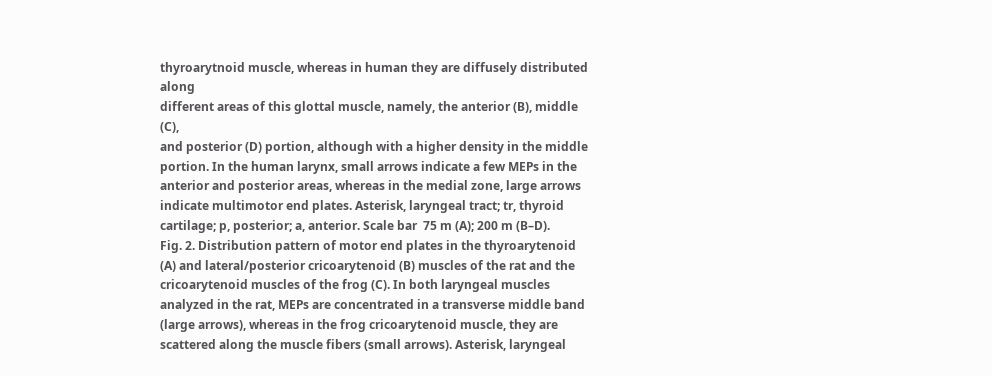thyroarytnoid muscle, whereas in human they are diffusely distributed along
different areas of this glottal muscle, namely, the anterior (B), middle (C),
and posterior (D) portion, although with a higher density in the middle
portion. In the human larynx, small arrows indicate a few MEPs in the
anterior and posterior areas, whereas in the medial zone, large arrows
indicate multimotor end plates. Asterisk, laryngeal tract; tr, thyroid cartilage; p, posterior; a, anterior. Scale bar  75 m (A); 200 m (B–D).
Fig. 2. Distribution pattern of motor end plates in the thyroarytenoid
(A) and lateral/posterior cricoarytenoid (B) muscles of the rat and the
cricoarytenoid muscles of the frog (C). In both laryngeal muscles analyzed in the rat, MEPs are concentrated in a transverse middle band
(large arrows), whereas in the frog cricoarytenoid muscle, they are
scattered along the muscle fibers (small arrows). Asterisk, laryngeal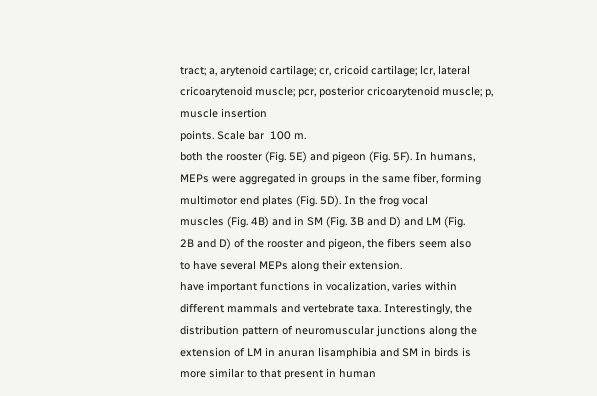tract; a, arytenoid cartilage; cr, cricoid cartilage; lcr, lateral cricoarytenoid muscle; pcr, posterior cricoarytenoid muscle; p, muscle insertion
points. Scale bar  100 m.
both the rooster (Fig. 5E) and pigeon (Fig. 5F). In humans,
MEPs were aggregated in groups in the same fiber, forming multimotor end plates (Fig. 5D). In the frog vocal
muscles (Fig. 4B) and in SM (Fig. 3B and D) and LM (Fig.
2B and D) of the rooster and pigeon, the fibers seem also
to have several MEPs along their extension.
have important functions in vocalization, varies within
different mammals and vertebrate taxa. Interestingly, the
distribution pattern of neuromuscular junctions along the
extension of LM in anuran lisamphibia and SM in birds is
more similar to that present in human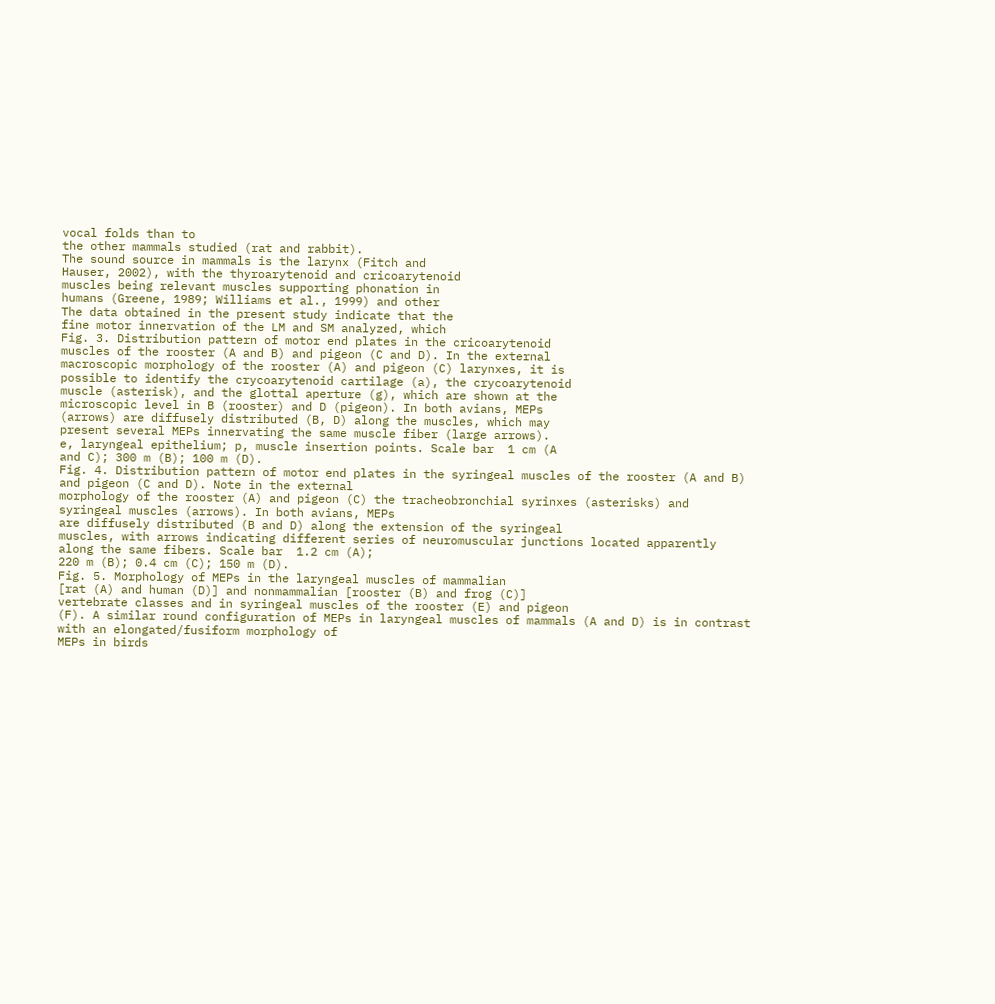vocal folds than to
the other mammals studied (rat and rabbit).
The sound source in mammals is the larynx (Fitch and
Hauser, 2002), with the thyroarytenoid and cricoarytenoid
muscles being relevant muscles supporting phonation in
humans (Greene, 1989; Williams et al., 1999) and other
The data obtained in the present study indicate that the
fine motor innervation of the LM and SM analyzed, which
Fig. 3. Distribution pattern of motor end plates in the cricoarytenoid
muscles of the rooster (A and B) and pigeon (C and D). In the external
macroscopic morphology of the rooster (A) and pigeon (C) larynxes, it is
possible to identify the crycoarytenoid cartilage (a), the crycoarytenoid
muscle (asterisk), and the glottal aperture (g), which are shown at the
microscopic level in B (rooster) and D (pigeon). In both avians, MEPs
(arrows) are diffusely distributed (B, D) along the muscles, which may
present several MEPs innervating the same muscle fiber (large arrows).
e, laryngeal epithelium; p, muscle insertion points. Scale bar  1 cm (A
and C); 300 m (B); 100 m (D).
Fig. 4. Distribution pattern of motor end plates in the syringeal muscles of the rooster (A and B) and pigeon (C and D). Note in the external
morphology of the rooster (A) and pigeon (C) the tracheobronchial syrinxes (asterisks) and syringeal muscles (arrows). In both avians, MEPs
are diffusely distributed (B and D) along the extension of the syringeal
muscles, with arrows indicating different series of neuromuscular junctions located apparently along the same fibers. Scale bar  1.2 cm (A);
220 m (B); 0.4 cm (C); 150 m (D).
Fig. 5. Morphology of MEPs in the laryngeal muscles of mammalian
[rat (A) and human (D)] and nonmammalian [rooster (B) and frog (C)]
vertebrate classes and in syringeal muscles of the rooster (E) and pigeon
(F). A similar round configuration of MEPs in laryngeal muscles of mammals (A and D) is in contrast with an elongated/fusiform morphology of
MEPs in birds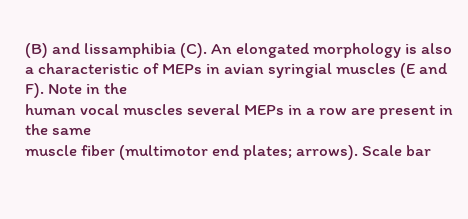(B) and lissamphibia (C). An elongated morphology is also
a characteristic of MEPs in avian syringial muscles (E and F). Note in the
human vocal muscles several MEPs in a row are present in the same
muscle fiber (multimotor end plates; arrows). Scale bar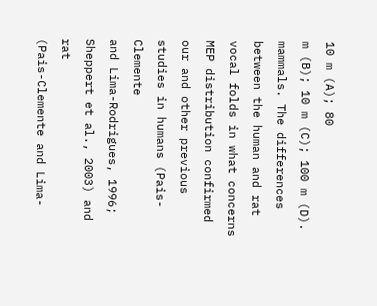10 m (A); 80
m (B); 10 m (C); 100 m (D).
mammals. The differences between the human and rat
vocal folds in what concerns MEP distribution confirmed
our and other previous studies in humans (Pais-Clemente
and Lima-Rodrigues, 1996; Sheppert et al., 2003) and rat
(Pais-Clemente and Lima-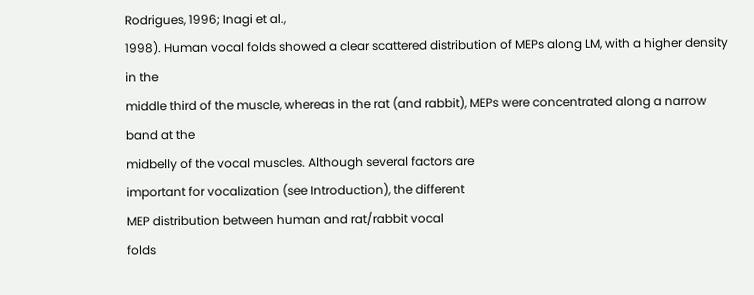Rodrigues, 1996; Inagi et al.,
1998). Human vocal folds showed a clear scattered distribution of MEPs along LM, with a higher density in the
middle third of the muscle, whereas in the rat (and rabbit), MEPs were concentrated along a narrow band at the
midbelly of the vocal muscles. Although several factors are
important for vocalization (see Introduction), the different
MEP distribution between human and rat/rabbit vocal
folds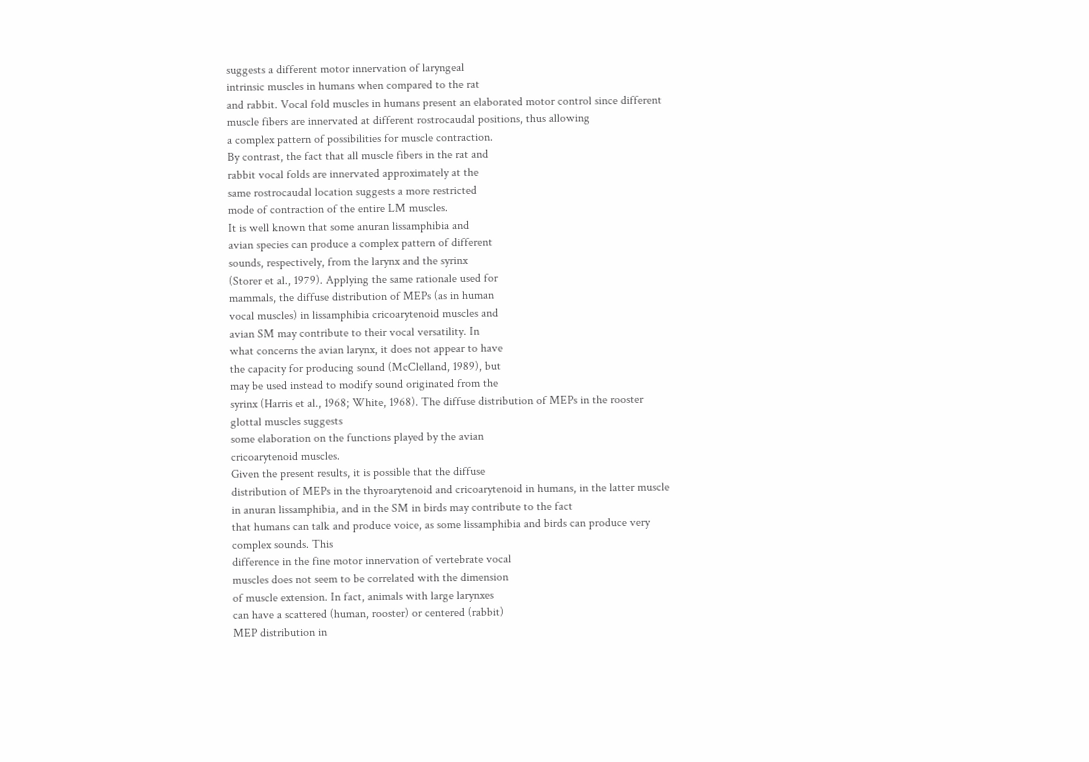suggests a different motor innervation of laryngeal
intrinsic muscles in humans when compared to the rat
and rabbit. Vocal fold muscles in humans present an elaborated motor control since different muscle fibers are innervated at different rostrocaudal positions, thus allowing
a complex pattern of possibilities for muscle contraction.
By contrast, the fact that all muscle fibers in the rat and
rabbit vocal folds are innervated approximately at the
same rostrocaudal location suggests a more restricted
mode of contraction of the entire LM muscles.
It is well known that some anuran lissamphibia and
avian species can produce a complex pattern of different
sounds, respectively, from the larynx and the syrinx
(Storer et al., 1979). Applying the same rationale used for
mammals, the diffuse distribution of MEPs (as in human
vocal muscles) in lissamphibia cricoarytenoid muscles and
avian SM may contribute to their vocal versatility. In
what concerns the avian larynx, it does not appear to have
the capacity for producing sound (McClelland, 1989), but
may be used instead to modify sound originated from the
syrinx (Harris et al., 1968; White, 1968). The diffuse distribution of MEPs in the rooster glottal muscles suggests
some elaboration on the functions played by the avian
cricoarytenoid muscles.
Given the present results, it is possible that the diffuse
distribution of MEPs in the thyroarytenoid and cricoarytenoid in humans, in the latter muscle in anuran lissamphibia, and in the SM in birds may contribute to the fact
that humans can talk and produce voice, as some lissamphibia and birds can produce very complex sounds. This
difference in the fine motor innervation of vertebrate vocal
muscles does not seem to be correlated with the dimension
of muscle extension. In fact, animals with large larynxes
can have a scattered (human, rooster) or centered (rabbit)
MEP distribution in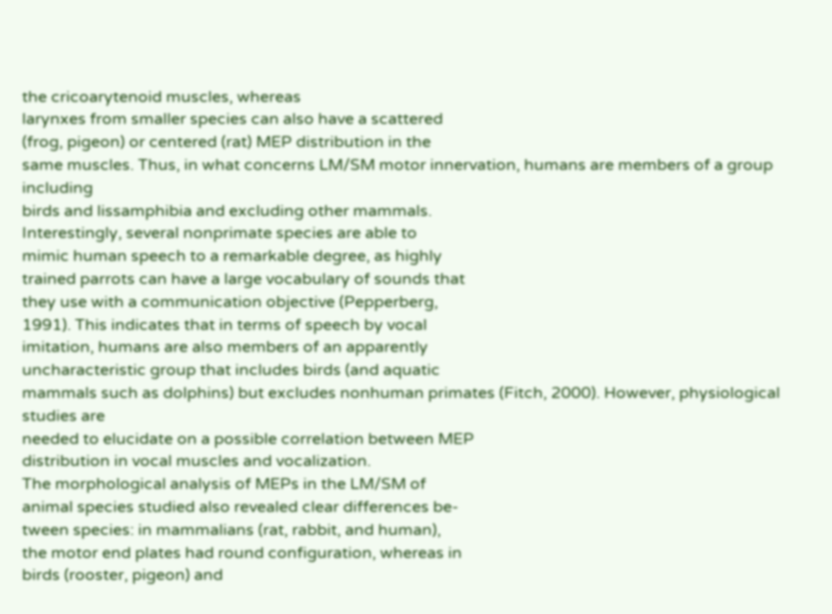the cricoarytenoid muscles, whereas
larynxes from smaller species can also have a scattered
(frog, pigeon) or centered (rat) MEP distribution in the
same muscles. Thus, in what concerns LM/SM motor innervation, humans are members of a group including
birds and lissamphibia and excluding other mammals.
Interestingly, several nonprimate species are able to
mimic human speech to a remarkable degree, as highly
trained parrots can have a large vocabulary of sounds that
they use with a communication objective (Pepperberg,
1991). This indicates that in terms of speech by vocal
imitation, humans are also members of an apparently
uncharacteristic group that includes birds (and aquatic
mammals such as dolphins) but excludes nonhuman primates (Fitch, 2000). However, physiological studies are
needed to elucidate on a possible correlation between MEP
distribution in vocal muscles and vocalization.
The morphological analysis of MEPs in the LM/SM of
animal species studied also revealed clear differences be-
tween species: in mammalians (rat, rabbit, and human),
the motor end plates had round configuration, whereas in
birds (rooster, pigeon) and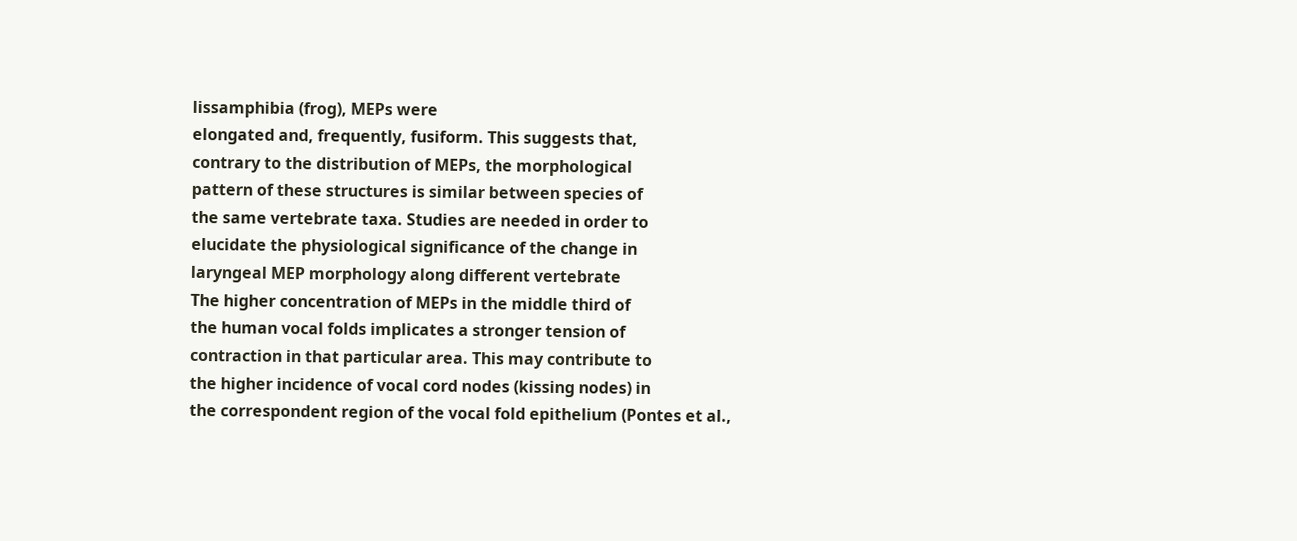lissamphibia (frog), MEPs were
elongated and, frequently, fusiform. This suggests that,
contrary to the distribution of MEPs, the morphological
pattern of these structures is similar between species of
the same vertebrate taxa. Studies are needed in order to
elucidate the physiological significance of the change in
laryngeal MEP morphology along different vertebrate
The higher concentration of MEPs in the middle third of
the human vocal folds implicates a stronger tension of
contraction in that particular area. This may contribute to
the higher incidence of vocal cord nodes (kissing nodes) in
the correspondent region of the vocal fold epithelium (Pontes et al.,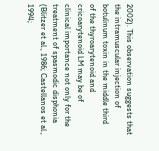2002). This observation suggests that the intramuscular injection of botulinum toxin in the middle third
of the thyroarytenoid and cricoarytenoid LM may be of
clinical importance not only for the treatment of spasmodic disphonia (Blitzer et al., 1986; Castellanos et al.,
1994;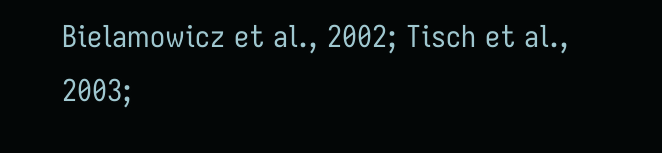Bielamowicz et al., 2002; Tisch et al., 2003;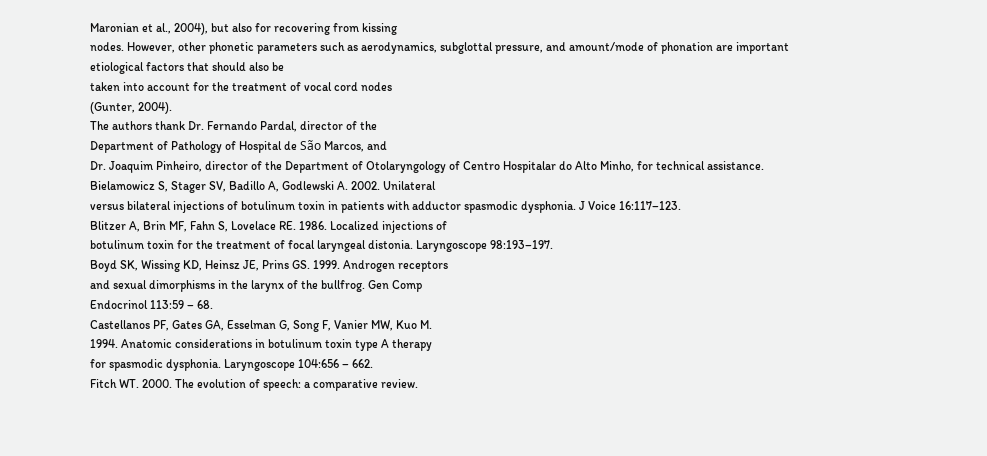Maronian et al., 2004), but also for recovering from kissing
nodes. However, other phonetic parameters such as aerodynamics, subglottal pressure, and amount/mode of phonation are important etiological factors that should also be
taken into account for the treatment of vocal cord nodes
(Gunter, 2004).
The authors thank Dr. Fernando Pardal, director of the
Department of Pathology of Hospital de São Marcos, and
Dr. Joaquim Pinheiro, director of the Department of Otolaryngology of Centro Hospitalar do Alto Minho, for technical assistance.
Bielamowicz S, Stager SV, Badillo A, Godlewski A. 2002. Unilateral
versus bilateral injections of botulinum toxin in patients with adductor spasmodic dysphonia. J Voice 16:117–123.
Blitzer A, Brin MF, Fahn S, Lovelace RE. 1986. Localized injections of
botulinum toxin for the treatment of focal laryngeal distonia. Laryngoscope 98:193–197.
Boyd SK, Wissing KD, Heinsz JE, Prins GS. 1999. Androgen receptors
and sexual dimorphisms in the larynx of the bullfrog. Gen Comp
Endocrinol 113:59 – 68.
Castellanos PF, Gates GA, Esselman G, Song F, Vanier MW, Kuo M.
1994. Anatomic considerations in botulinum toxin type A therapy
for spasmodic dysphonia. Laryngoscope 104:656 – 662.
Fitch WT. 2000. The evolution of speech: a comparative review.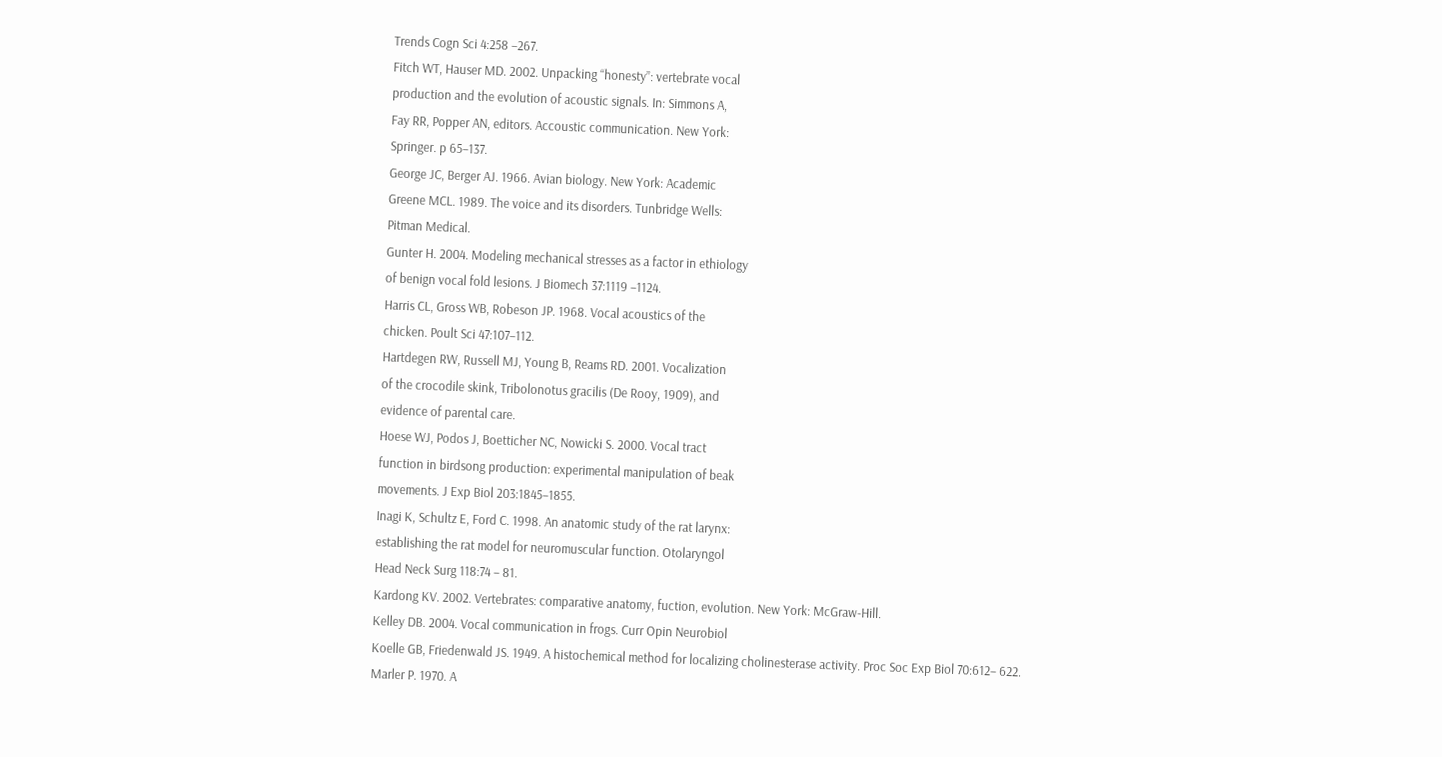Trends Cogn Sci 4:258 –267.
Fitch WT, Hauser MD. 2002. Unpacking “honesty”: vertebrate vocal
production and the evolution of acoustic signals. In: Simmons A,
Fay RR, Popper AN, editors. Accoustic communication. New York:
Springer. p 65–137.
George JC, Berger AJ. 1966. Avian biology. New York: Academic
Greene MCL. 1989. The voice and its disorders. Tunbridge Wells:
Pitman Medical.
Gunter H. 2004. Modeling mechanical stresses as a factor in ethiology
of benign vocal fold lesions. J Biomech 37:1119 –1124.
Harris CL, Gross WB, Robeson JP. 1968. Vocal acoustics of the
chicken. Poult Sci 47:107–112.
Hartdegen RW, Russell MJ, Young B, Reams RD. 2001. Vocalization
of the crocodile skink, Tribolonotus gracilis (De Rooy, 1909), and
evidence of parental care.
Hoese WJ, Podos J, Boetticher NC, Nowicki S. 2000. Vocal tract
function in birdsong production: experimental manipulation of beak
movements. J Exp Biol 203:1845–1855.
Inagi K, Schultz E, Ford C. 1998. An anatomic study of the rat larynx:
establishing the rat model for neuromuscular function. Otolaryngol
Head Neck Surg 118:74 – 81.
Kardong KV. 2002. Vertebrates: comparative anatomy, fuction, evolution. New York: McGraw-Hill.
Kelley DB. 2004. Vocal communication in frogs. Curr Opin Neurobiol
Koelle GB, Friedenwald JS. 1949. A histochemical method for localizing cholinesterase activity. Proc Soc Exp Biol 70:612– 622.
Marler P. 1970. A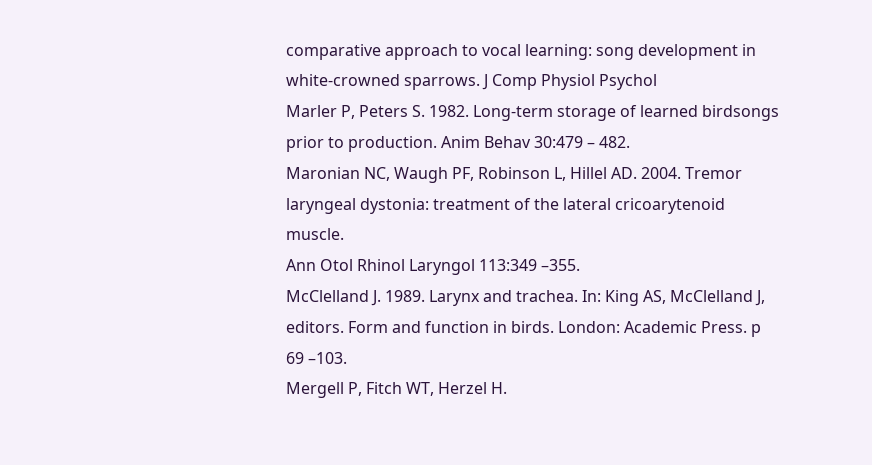comparative approach to vocal learning: song development in white-crowned sparrows. J Comp Physiol Psychol
Marler P, Peters S. 1982. Long-term storage of learned birdsongs
prior to production. Anim Behav 30:479 – 482.
Maronian NC, Waugh PF, Robinson L, Hillel AD. 2004. Tremor laryngeal dystonia: treatment of the lateral cricoarytenoid muscle.
Ann Otol Rhinol Laryngol 113:349 –355.
McClelland J. 1989. Larynx and trachea. In: King AS, McClelland J,
editors. Form and function in birds. London: Academic Press. p
69 –103.
Mergell P, Fitch WT, Herzel H.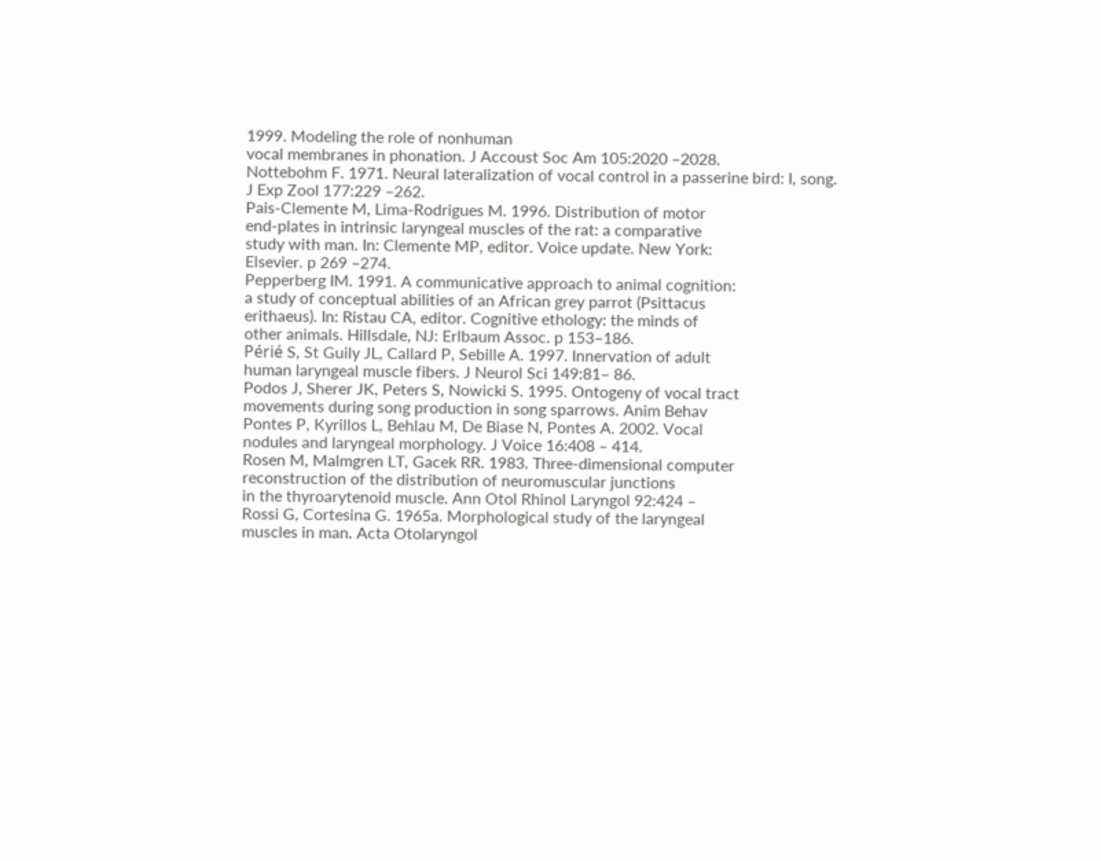1999. Modeling the role of nonhuman
vocal membranes in phonation. J Accoust Soc Am 105:2020 –2028.
Nottebohm F. 1971. Neural lateralization of vocal control in a passerine bird: I, song. J Exp Zool 177:229 –262.
Pais-Clemente M, Lima-Rodrigues M. 1996. Distribution of motor
end-plates in intrinsic laryngeal muscles of the rat: a comparative
study with man. In: Clemente MP, editor. Voice update. New York:
Elsevier. p 269 –274.
Pepperberg IM. 1991. A communicative approach to animal cognition:
a study of conceptual abilities of an African grey parrot (Psittacus
erithaeus). In: Ristau CA, editor. Cognitive ethology: the minds of
other animals. Hillsdale, NJ: Erlbaum Assoc. p 153–186.
Périé S, St Guily JL, Callard P, Sebille A. 1997. Innervation of adult
human laryngeal muscle fibers. J Neurol Sci 149:81– 86.
Podos J, Sherer JK, Peters S, Nowicki S. 1995. Ontogeny of vocal tract
movements during song production in song sparrows. Anim Behav
Pontes P, Kyrillos L, Behlau M, De Biase N, Pontes A. 2002. Vocal
nodules and laryngeal morphology. J Voice 16:408 – 414.
Rosen M, Malmgren LT, Gacek RR. 1983. Three-dimensional computer reconstruction of the distribution of neuromuscular junctions
in the thyroarytenoid muscle. Ann Otol Rhinol Laryngol 92:424 –
Rossi G, Cortesina G. 1965a. Morphological study of the laryngeal
muscles in man. Acta Otolaryngol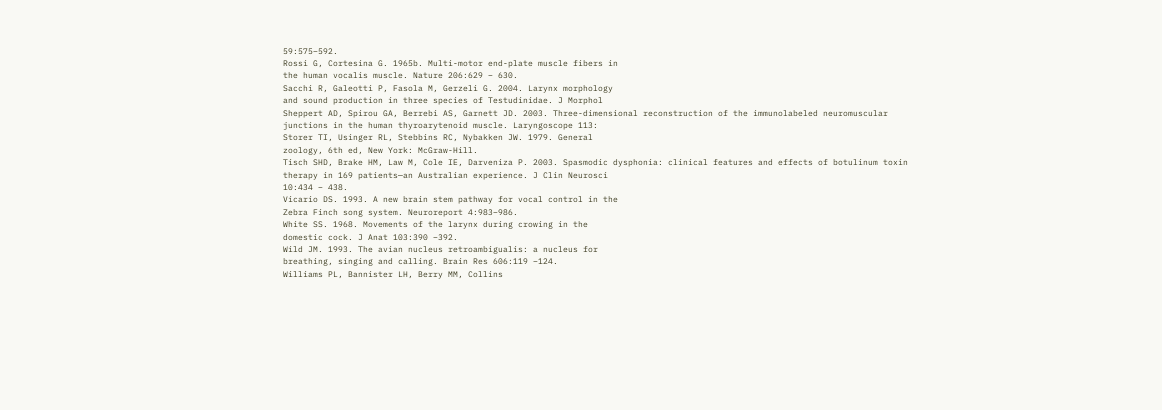59:575–592.
Rossi G, Cortesina G. 1965b. Multi-motor end-plate muscle fibers in
the human vocalis muscle. Nature 206:629 – 630.
Sacchi R, Galeotti P, Fasola M, Gerzeli G. 2004. Larynx morphology
and sound production in three species of Testudinidae. J Morphol
Sheppert AD, Spirou GA, Berrebi AS, Garnett JD. 2003. Three-dimensional reconstruction of the immunolabeled neuromuscular
junctions in the human thyroarytenoid muscle. Laryngoscope 113:
Storer TI, Usinger RL, Stebbins RC, Nybakken JW. 1979. General
zoology, 6th ed, New York: McGraw-Hill.
Tisch SHD, Brake HM, Law M, Cole IE, Darveniza P. 2003. Spasmodic dysphonia: clinical features and effects of botulinum toxin
therapy in 169 patients—an Australian experience. J Clin Neurosci
10:434 – 438.
Vicario DS. 1993. A new brain stem pathway for vocal control in the
Zebra Finch song system. Neuroreport 4:983–986.
White SS. 1968. Movements of the larynx during crowing in the
domestic cock. J Anat 103:390 –392.
Wild JM. 1993. The avian nucleus retroambigualis: a nucleus for
breathing, singing and calling. Brain Res 606:119 –124.
Williams PL, Bannister LH, Berry MM, Collins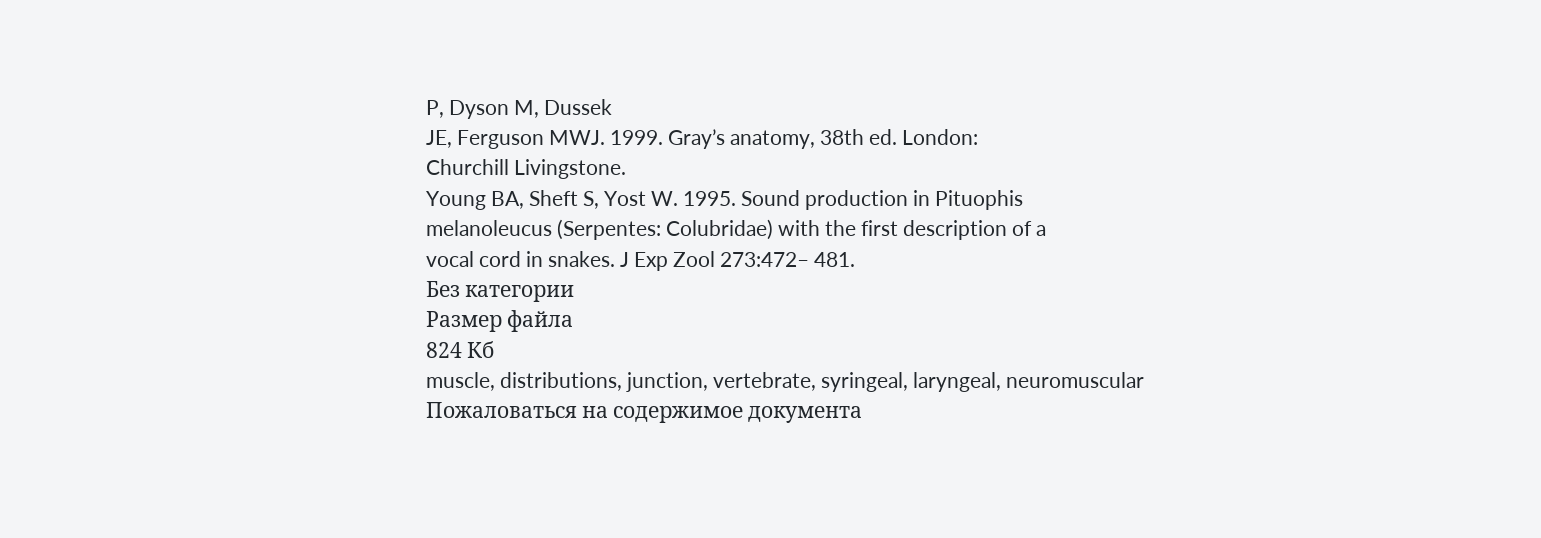P, Dyson M, Dussek
JE, Ferguson MWJ. 1999. Gray’s anatomy, 38th ed. London:
Churchill Livingstone.
Young BA, Sheft S, Yost W. 1995. Sound production in Pituophis
melanoleucus (Serpentes: Colubridae) with the first description of a
vocal cord in snakes. J Exp Zool 273:472– 481.
Без категории
Размер файла
824 Кб
muscle, distributions, junction, vertebrate, syringeal, laryngeal, neuromuscular
Пожаловаться на содержимое документа